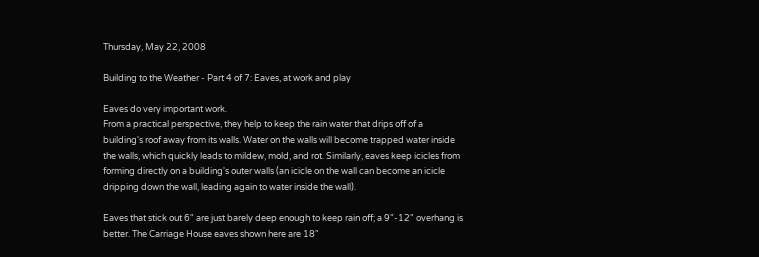Thursday, May 22, 2008

Building to the Weather - Part 4 of 7: Eaves, at work and play

Eaves do very important work.
From a practical perspective, they help to keep the rain water that drips off of a building's roof away from its walls. Water on the walls will become trapped water inside the walls, which quickly leads to mildew, mold, and rot. Similarly, eaves keep icicles from forming directly on a building's outer walls (an icicle on the wall can become an icicle dripping down the wall, leading again to water inside the wall).

Eaves that stick out 6" are just barely deep enough to keep rain off; a 9"-12" overhang is better. The Carriage House eaves shown here are 18"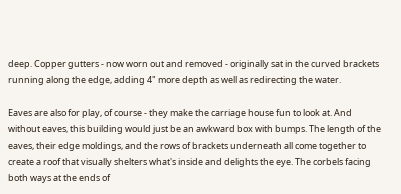deep. Copper gutters - now worn out and removed - originally sat in the curved brackets running along the edge, adding 4" more depth as well as redirecting the water.

Eaves are also for play, of course - they make the carriage house fun to look at. And without eaves, this building would just be an awkward box with bumps. The length of the eaves, their edge moldings, and the rows of brackets underneath all come together to create a roof that visually shelters what's inside and delights the eye. The corbels facing both ways at the ends of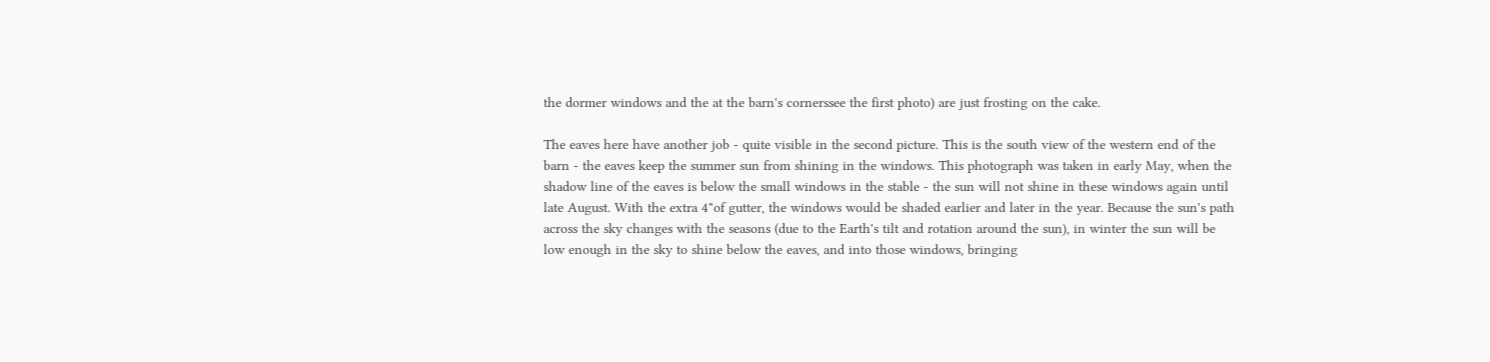the dormer windows and the at the barn's cornerssee the first photo) are just frosting on the cake.

The eaves here have another job - quite visible in the second picture. This is the south view of the western end of the barn - the eaves keep the summer sun from shining in the windows. This photograph was taken in early May, when the shadow line of the eaves is below the small windows in the stable - the sun will not shine in these windows again until late August. With the extra 4"of gutter, the windows would be shaded earlier and later in the year. Because the sun's path across the sky changes with the seasons (due to the Earth's tilt and rotation around the sun), in winter the sun will be low enough in the sky to shine below the eaves, and into those windows, bringing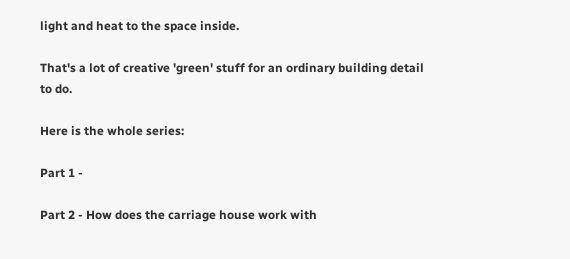light and heat to the space inside.

That's a lot of creative 'green' stuff for an ordinary building detail to do.

Here is the whole series:

Part 1 -

Part 2 - How does the carriage house work with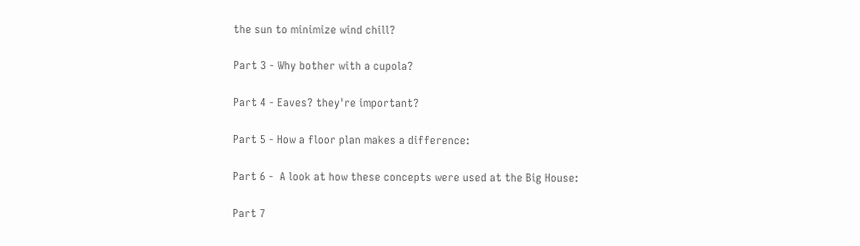the sun to minimize wind chill?

Part 3 - Why bother with a cupola?

Part 4 - Eaves? they're important?

Part 5 - How a floor plan makes a difference:

Part 6 -  A look at how these concepts were used at the Big House:

Part 7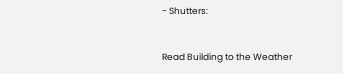- Shutters:


Read Building to the Weather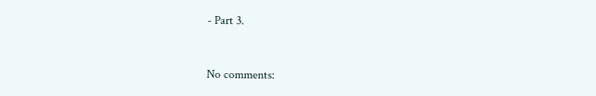- Part 3.


No comments: